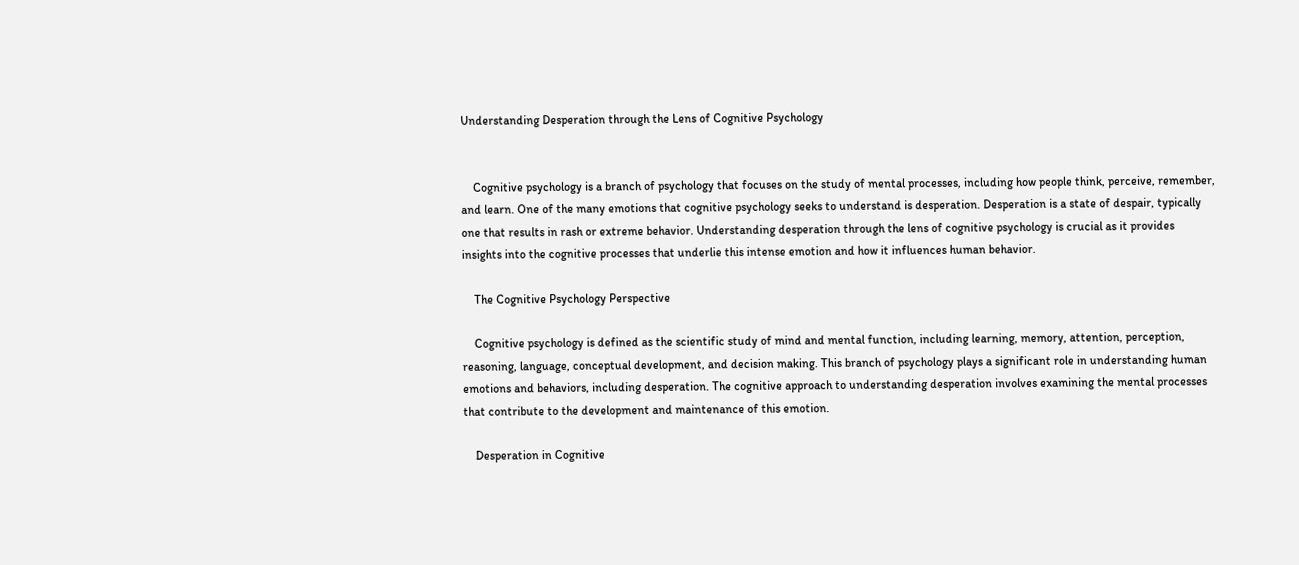Understanding Desperation through the Lens of Cognitive Psychology


    Cognitive psychology is a branch of psychology that focuses on the study of mental processes, including how people think, perceive, remember, and learn. One of the many emotions that cognitive psychology seeks to understand is desperation. Desperation is a state of despair, typically one that results in rash or extreme behavior. Understanding desperation through the lens of cognitive psychology is crucial as it provides insights into the cognitive processes that underlie this intense emotion and how it influences human behavior.

    The Cognitive Psychology Perspective

    Cognitive psychology is defined as the scientific study of mind and mental function, including learning, memory, attention, perception, reasoning, language, conceptual development, and decision making. This branch of psychology plays a significant role in understanding human emotions and behaviors, including desperation. The cognitive approach to understanding desperation involves examining the mental processes that contribute to the development and maintenance of this emotion.

    Desperation in Cognitive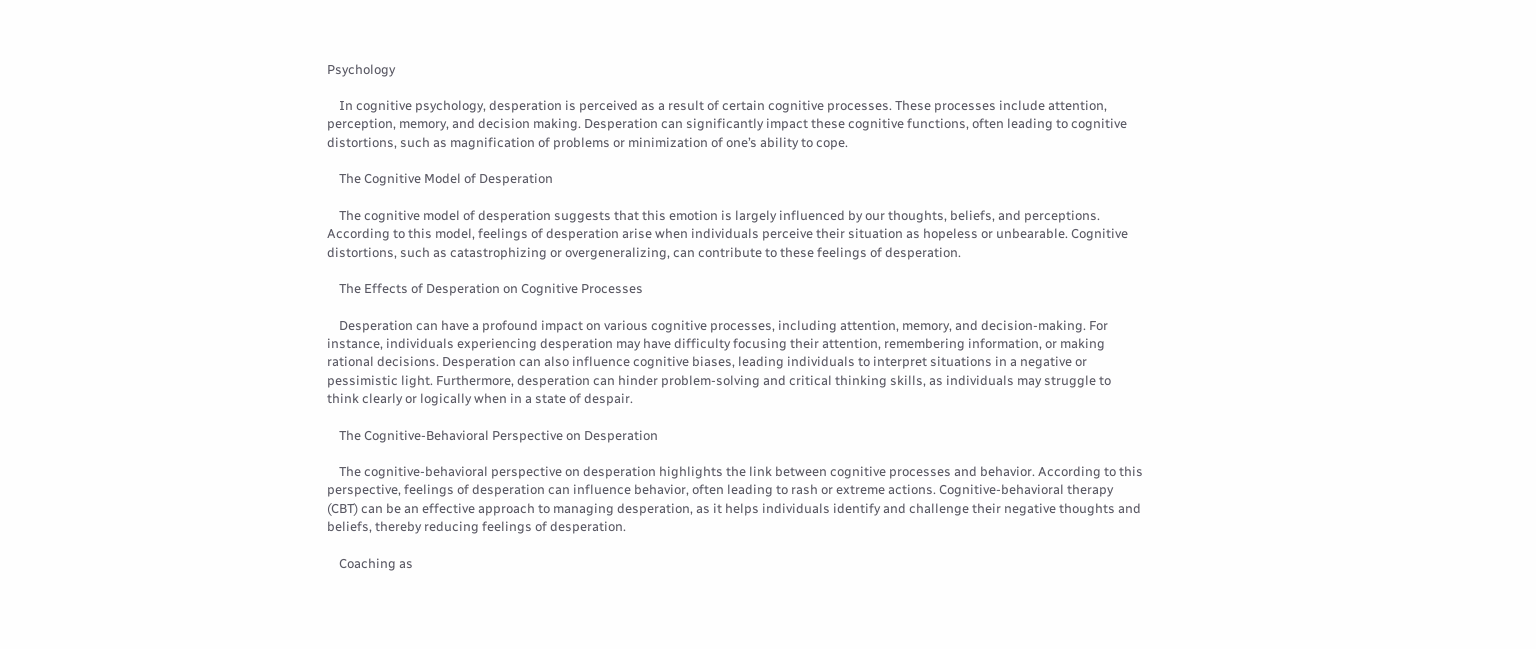Psychology

    In cognitive psychology, desperation is perceived as a result of certain cognitive processes. These processes include attention, perception, memory, and decision making. Desperation can significantly impact these cognitive functions, often leading to cognitive distortions, such as magnification of problems or minimization of one’s ability to cope.

    The Cognitive Model of Desperation

    The cognitive model of desperation suggests that this emotion is largely influenced by our thoughts, beliefs, and perceptions. According to this model, feelings of desperation arise when individuals perceive their situation as hopeless or unbearable. Cognitive distortions, such as catastrophizing or overgeneralizing, can contribute to these feelings of desperation.

    The Effects of Desperation on Cognitive Processes

    Desperation can have a profound impact on various cognitive processes, including attention, memory, and decision-making. For instance, individuals experiencing desperation may have difficulty focusing their attention, remembering information, or making rational decisions. Desperation can also influence cognitive biases, leading individuals to interpret situations in a negative or pessimistic light. Furthermore, desperation can hinder problem-solving and critical thinking skills, as individuals may struggle to think clearly or logically when in a state of despair.

    The Cognitive-Behavioral Perspective on Desperation

    The cognitive-behavioral perspective on desperation highlights the link between cognitive processes and behavior. According to this perspective, feelings of desperation can influence behavior, often leading to rash or extreme actions. Cognitive-behavioral therapy (CBT) can be an effective approach to managing desperation, as it helps individuals identify and challenge their negative thoughts and beliefs, thereby reducing feelings of desperation.

    Coaching as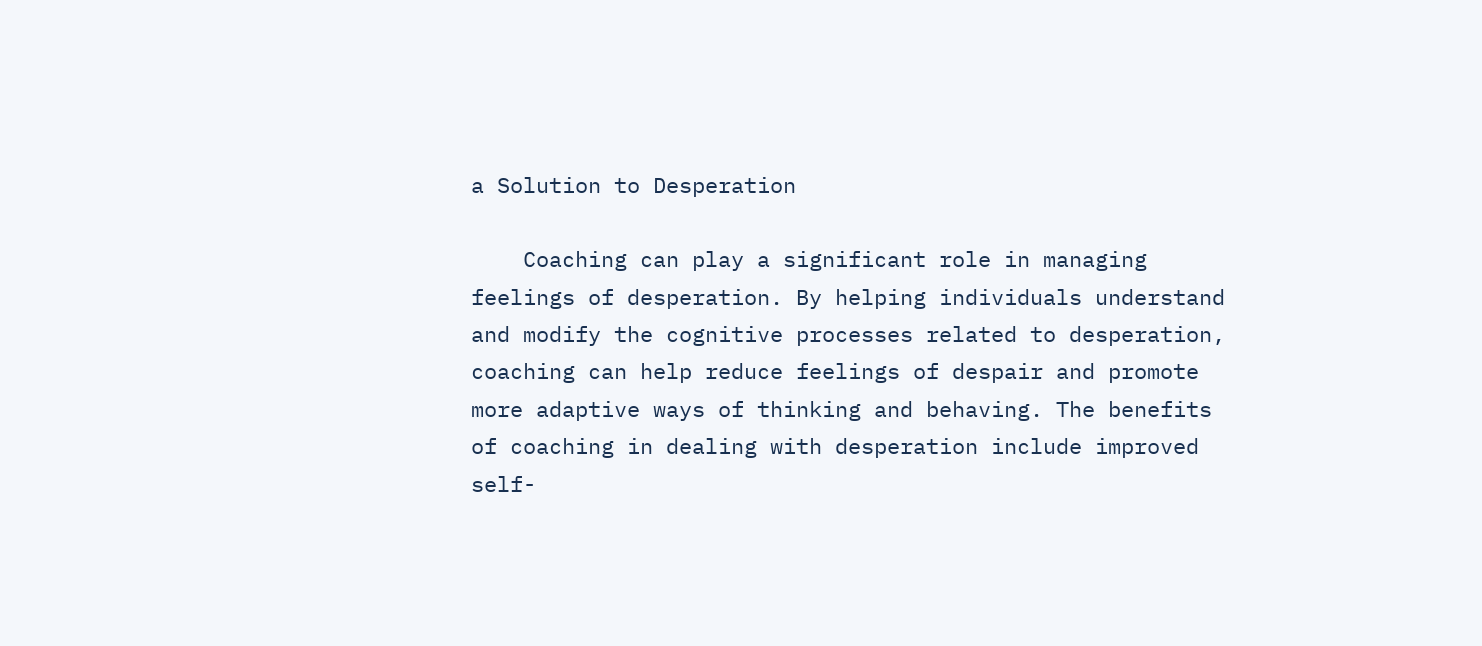a Solution to Desperation

    Coaching can play a significant role in managing feelings of desperation. By helping individuals understand and modify the cognitive processes related to desperation, coaching can help reduce feelings of despair and promote more adaptive ways of thinking and behaving. The benefits of coaching in dealing with desperation include improved self-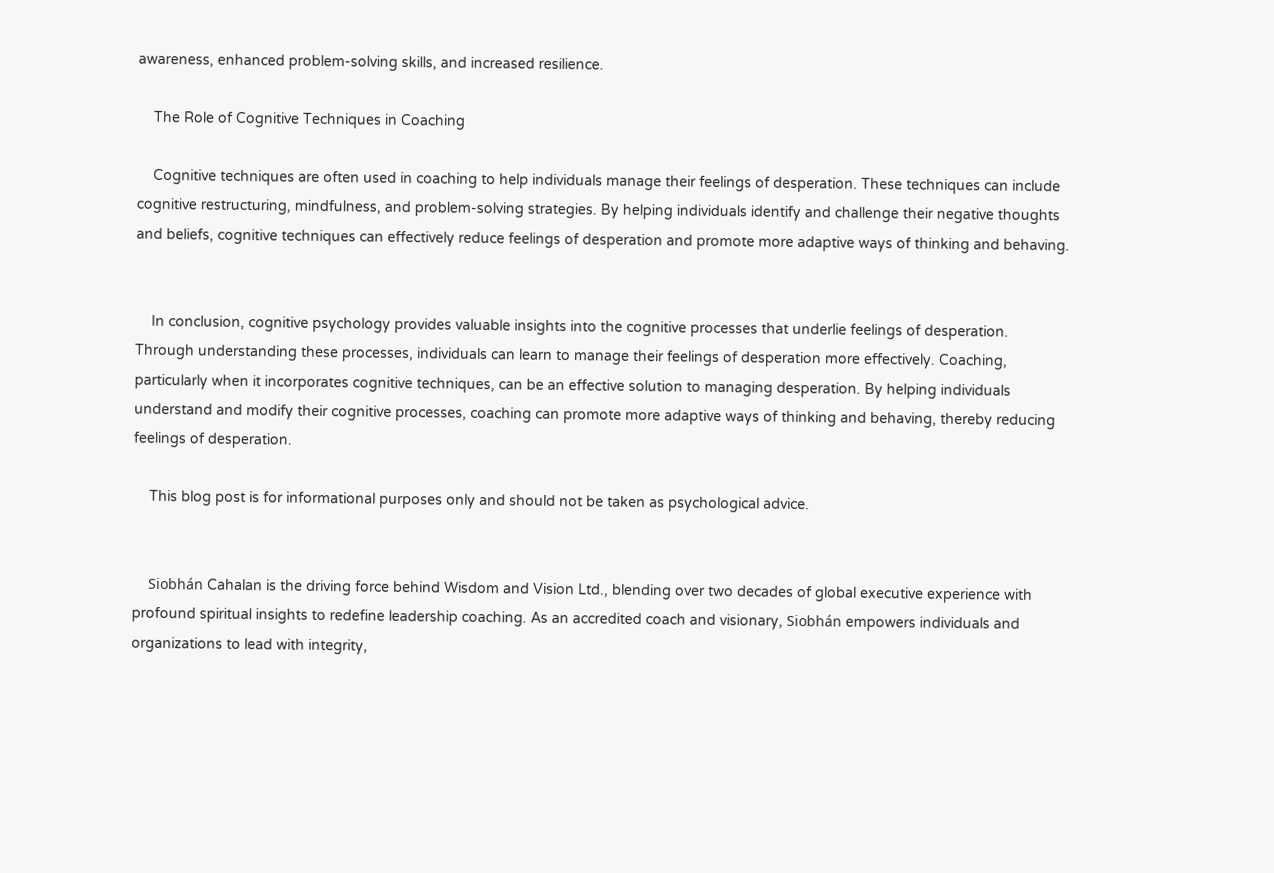awareness, enhanced problem-solving skills, and increased resilience.

    The Role of Cognitive Techniques in Coaching

    Cognitive techniques are often used in coaching to help individuals manage their feelings of desperation. These techniques can include cognitive restructuring, mindfulness, and problem-solving strategies. By helping individuals identify and challenge their negative thoughts and beliefs, cognitive techniques can effectively reduce feelings of desperation and promote more adaptive ways of thinking and behaving.


    In conclusion, cognitive psychology provides valuable insights into the cognitive processes that underlie feelings of desperation. Through understanding these processes, individuals can learn to manage their feelings of desperation more effectively. Coaching, particularly when it incorporates cognitive techniques, can be an effective solution to managing desperation. By helping individuals understand and modify their cognitive processes, coaching can promote more adaptive ways of thinking and behaving, thereby reducing feelings of desperation.

    This blog post is for informational purposes only and should not be taken as psychological advice.


    Siobhán Cahalan is the driving force behind Wisdom and Vision Ltd., blending over two decades of global executive experience with profound spiritual insights to redefine leadership coaching. As an accredited coach and visionary, Siobhán empowers individuals and organizations to lead with integrity,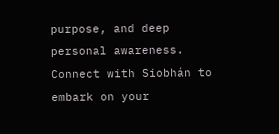purpose, and deep personal awareness. Connect with Siobhán to embark on your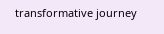transformative journey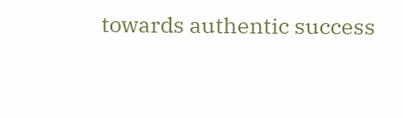towards authentic success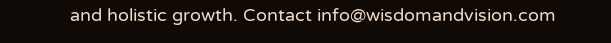and holistic growth. Contact info@wisdomandvision.com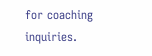for coaching inquiries.